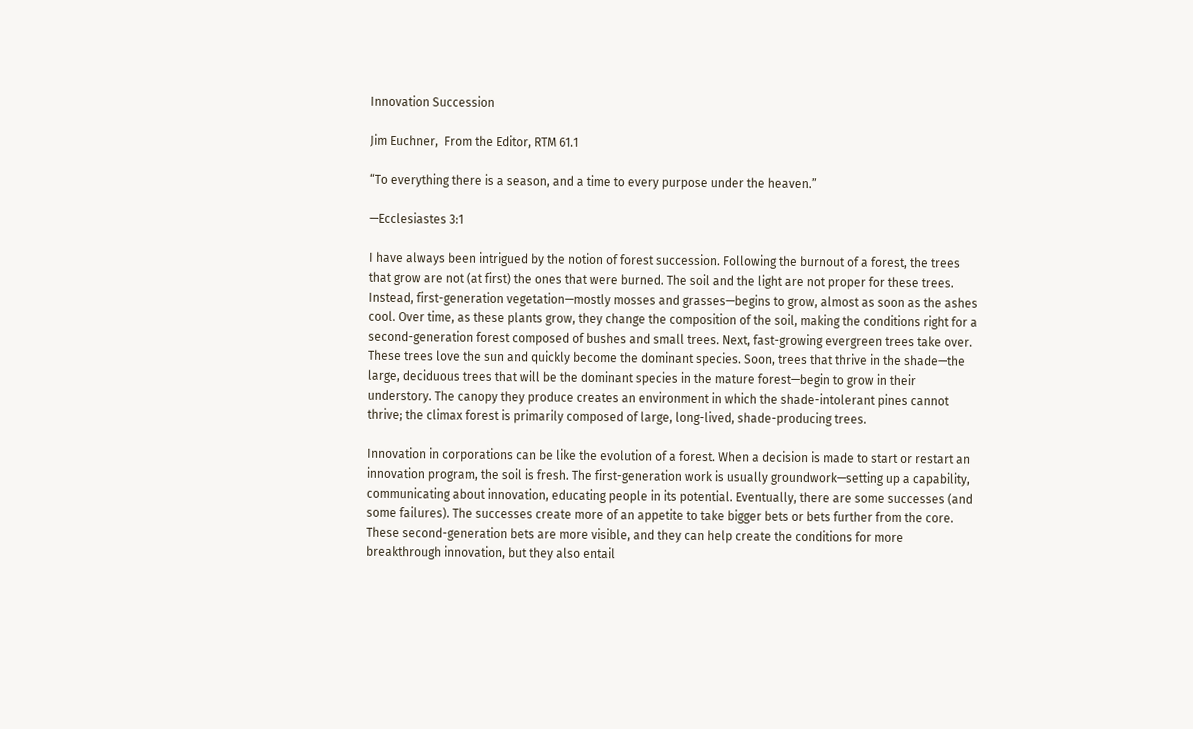Innovation Succession

Jim Euchner,  From the Editor, RTM 61.1

“To everything there is a season, and a time to every purpose under the heaven.”

—Ecclesiastes 3:1

I have always been intrigued by the notion of forest succession. Following the burnout of a forest, the trees that grow are not (at first) the ones that were burned. The soil and the light are not proper for these trees. Instead, first-generation vegetation—mostly mosses and grasses—begins to grow, almost as soon as the ashes cool. Over time, as these plants grow, they change the composition of the soil, making the conditions right for a second-generation forest composed of bushes and small trees. Next, fast-growing evergreen trees take over. These trees love the sun and quickly become the dominant species. Soon, trees that thrive in the shade—the large, deciduous trees that will be the dominant species in the mature forest—begin to grow in their understory. The canopy they produce creates an environment in which the shade-intolerant pines cannot thrive; the climax forest is primarily composed of large, long-lived, shade-producing trees.

Innovation in corporations can be like the evolution of a forest. When a decision is made to start or restart an innovation program, the soil is fresh. The first-generation work is usually groundwork—setting up a capability, communicating about innovation, educating people in its potential. Eventually, there are some successes (and some failures). The successes create more of an appetite to take bigger bets or bets further from the core. These second-generation bets are more visible, and they can help create the conditions for more breakthrough innovation, but they also entail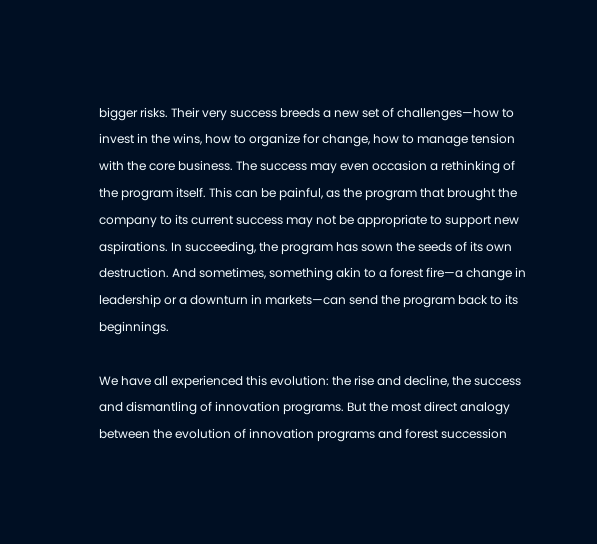bigger risks. Their very success breeds a new set of challenges—how to invest in the wins, how to organize for change, how to manage tension with the core business. The success may even occasion a rethinking of the program itself. This can be painful, as the program that brought the company to its current success may not be appropriate to support new aspirations. In succeeding, the program has sown the seeds of its own destruction. And sometimes, something akin to a forest fire—a change in leadership or a downturn in markets—can send the program back to its beginnings.

We have all experienced this evolution: the rise and decline, the success and dismantling of innovation programs. But the most direct analogy between the evolution of innovation programs and forest succession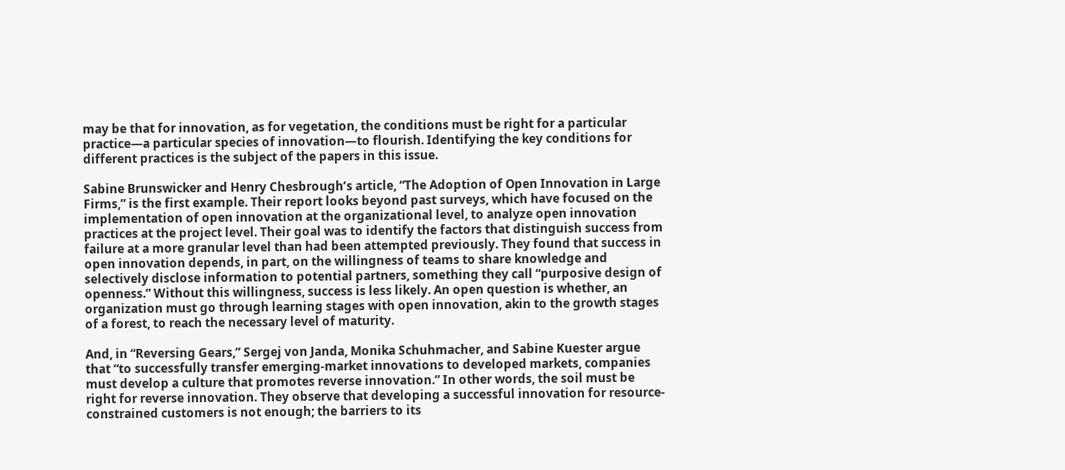may be that for innovation, as for vegetation, the conditions must be right for a particular practice—a particular species of innovation—to flourish. Identifying the key conditions for different practices is the subject of the papers in this issue.

Sabine Brunswicker and Henry Chesbrough’s article, “The Adoption of Open Innovation in Large Firms,” is the first example. Their report looks beyond past surveys, which have focused on the implementation of open innovation at the organizational level, to analyze open innovation practices at the project level. Their goal was to identify the factors that distinguish success from failure at a more granular level than had been attempted previously. They found that success in open innovation depends, in part, on the willingness of teams to share knowledge and selectively disclose information to potential partners, something they call “purposive design of openness.” Without this willingness, success is less likely. An open question is whether, an organization must go through learning stages with open innovation, akin to the growth stages of a forest, to reach the necessary level of maturity.

And, in “Reversing Gears,” Sergej von Janda, Monika Schuhmacher, and Sabine Kuester argue that “to successfully transfer emerging-market innovations to developed markets, companies must develop a culture that promotes reverse innovation.” In other words, the soil must be right for reverse innovation. They observe that developing a successful innovation for resource-constrained customers is not enough; the barriers to its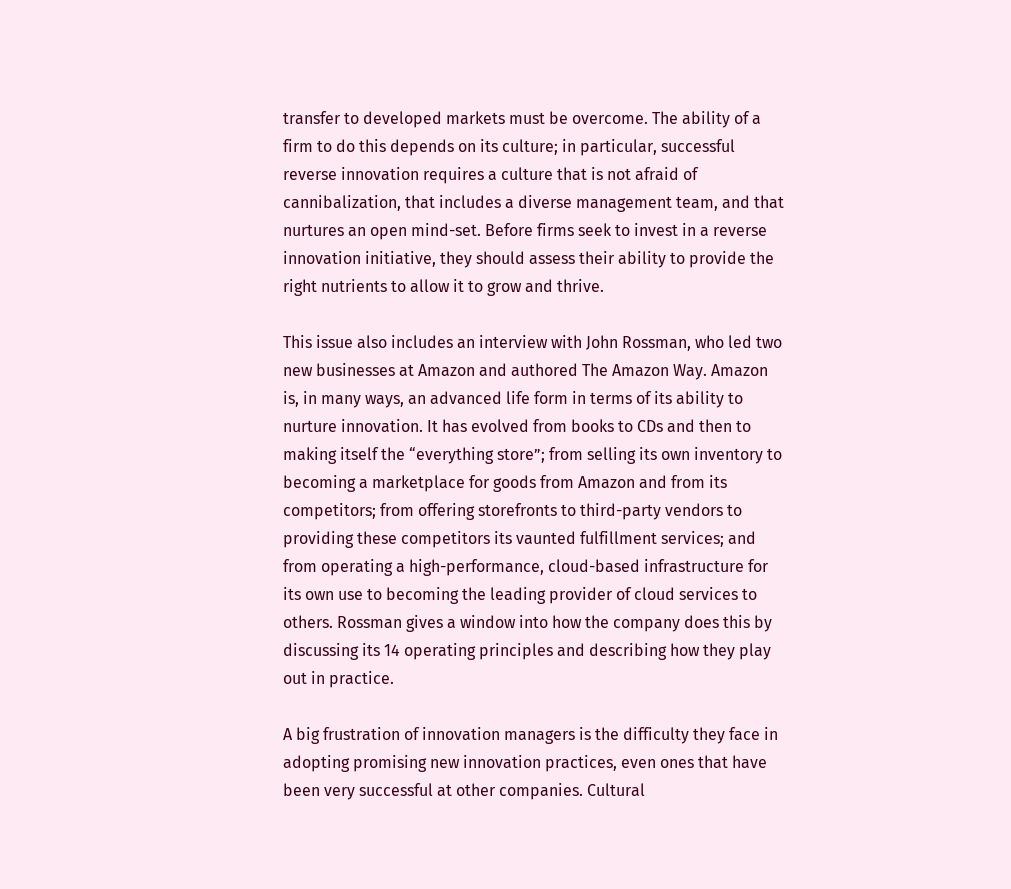transfer to developed markets must be overcome. The ability of a firm to do this depends on its culture; in particular, successful reverse innovation requires a culture that is not afraid of cannibalization, that includes a diverse management team, and that nurtures an open mind-set. Before firms seek to invest in a reverse innovation initiative, they should assess their ability to provide the right nutrients to allow it to grow and thrive.

This issue also includes an interview with John Rossman, who led two new businesses at Amazon and authored The Amazon Way. Amazon is, in many ways, an advanced life form in terms of its ability to nurture innovation. It has evolved from books to CDs and then to making itself the “everything store”; from selling its own inventory to becoming a marketplace for goods from Amazon and from its competitors; from offering storefronts to third-party vendors to providing these competitors its vaunted fulfillment services; and from operating a high-performance, cloud-based infrastructure for its own use to becoming the leading provider of cloud services to others. Rossman gives a window into how the company does this by discussing its 14 operating principles and describing how they play out in practice.

A big frustration of innovation managers is the difficulty they face in adopting promising new innovation practices, even ones that have been very successful at other companies. Cultural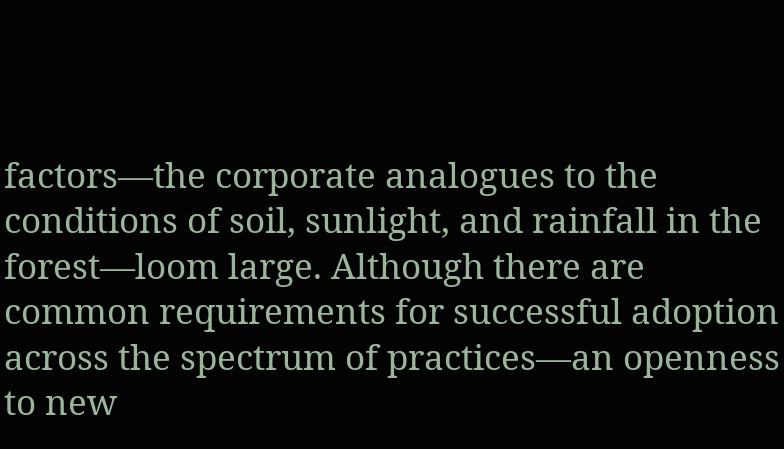factors—the corporate analogues to the conditions of soil, sunlight, and rainfall in the forest—loom large. Although there are common requirements for successful adoption across the spectrum of practices—an openness to new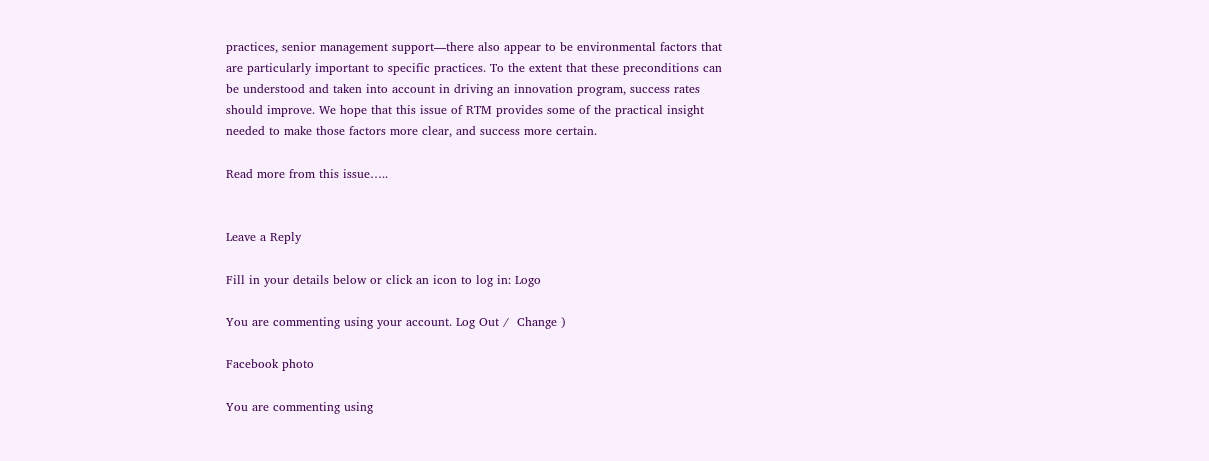practices, senior management support—there also appear to be environmental factors that are particularly important to specific practices. To the extent that these preconditions can be understood and taken into account in driving an innovation program, success rates should improve. We hope that this issue of RTM provides some of the practical insight needed to make those factors more clear, and success more certain.

Read more from this issue…..


Leave a Reply

Fill in your details below or click an icon to log in: Logo

You are commenting using your account. Log Out /  Change )

Facebook photo

You are commenting using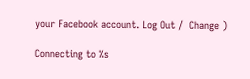your Facebook account. Log Out /  Change )

Connecting to %s